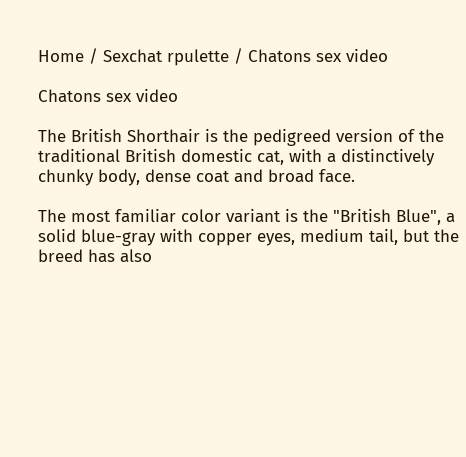Home / Sexchat rpulette / Chatons sex video

Chatons sex video

The British Shorthair is the pedigreed version of the traditional British domestic cat, with a distinctively chunky body, dense coat and broad face.

The most familiar color variant is the "British Blue", a solid blue-gray with copper eyes, medium tail, but the breed has also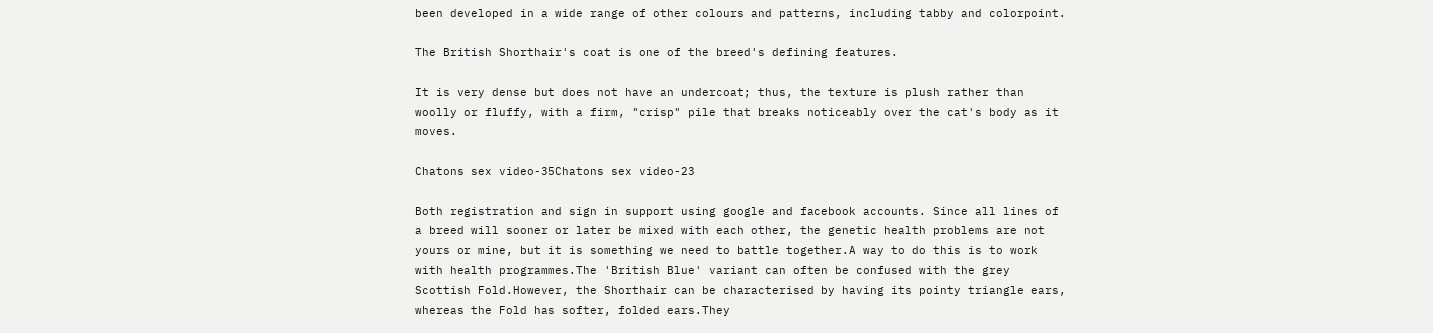been developed in a wide range of other colours and patterns, including tabby and colorpoint.

The British Shorthair's coat is one of the breed's defining features.

It is very dense but does not have an undercoat; thus, the texture is plush rather than woolly or fluffy, with a firm, "crisp" pile that breaks noticeably over the cat's body as it moves.

Chatons sex video-35Chatons sex video-23

Both registration and sign in support using google and facebook accounts. Since all lines of a breed will sooner or later be mixed with each other, the genetic health problems are not yours or mine, but it is something we need to battle together.A way to do this is to work with health programmes.The 'British Blue' variant can often be confused with the grey Scottish Fold.However, the Shorthair can be characterised by having its pointy triangle ears, whereas the Fold has softer, folded ears.They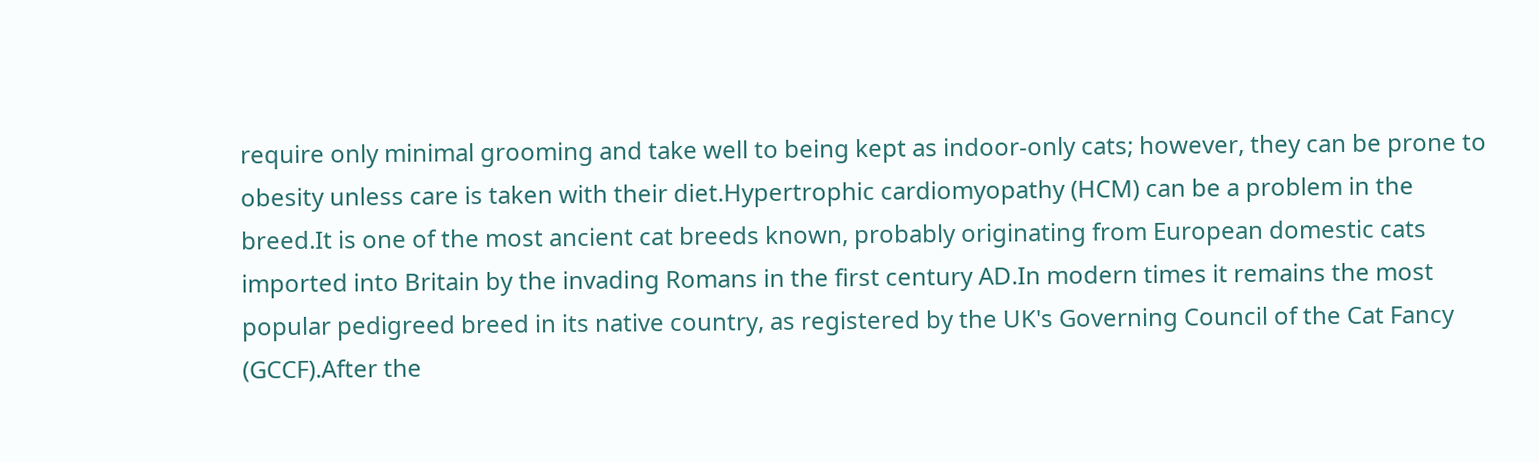require only minimal grooming and take well to being kept as indoor-only cats; however, they can be prone to obesity unless care is taken with their diet.Hypertrophic cardiomyopathy (HCM) can be a problem in the breed.It is one of the most ancient cat breeds known, probably originating from European domestic cats imported into Britain by the invading Romans in the first century AD.In modern times it remains the most popular pedigreed breed in its native country, as registered by the UK's Governing Council of the Cat Fancy (GCCF).After the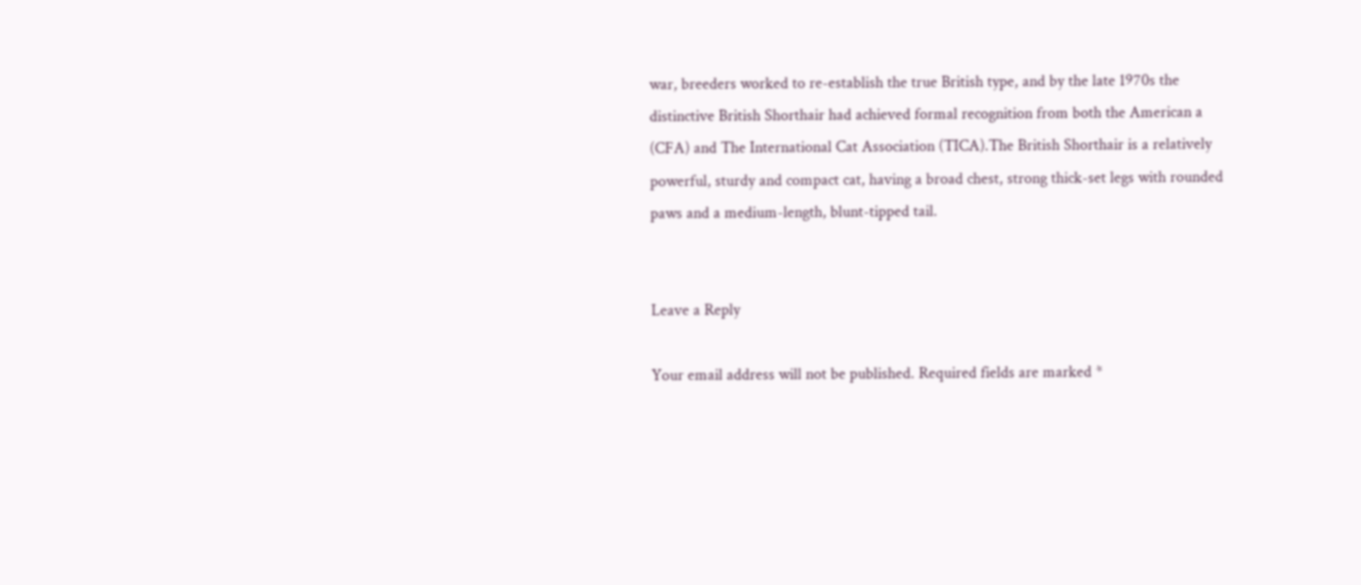war, breeders worked to re-establish the true British type, and by the late 1970s the distinctive British Shorthair had achieved formal recognition from both the American a (CFA) and The International Cat Association (TICA).The British Shorthair is a relatively powerful, sturdy and compact cat, having a broad chest, strong thick-set legs with rounded paws and a medium-length, blunt-tipped tail.


Leave a Reply

Your email address will not be published. Required fields are marked *